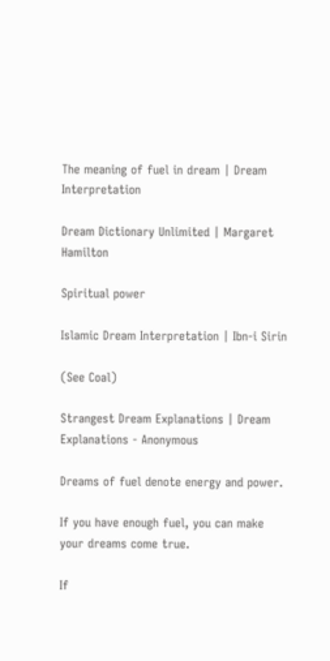The meaning of fuel in dream | Dream Interpretation

Dream Dictionary Unlimited | Margaret Hamilton

Spiritual power

Islamic Dream Interpretation | Ibn-i Sirin

(See Coal)

Strangest Dream Explanations | Dream Explanations - Anonymous

Dreams of fuel denote energy and power.

If you have enough fuel, you can make your dreams come true.

If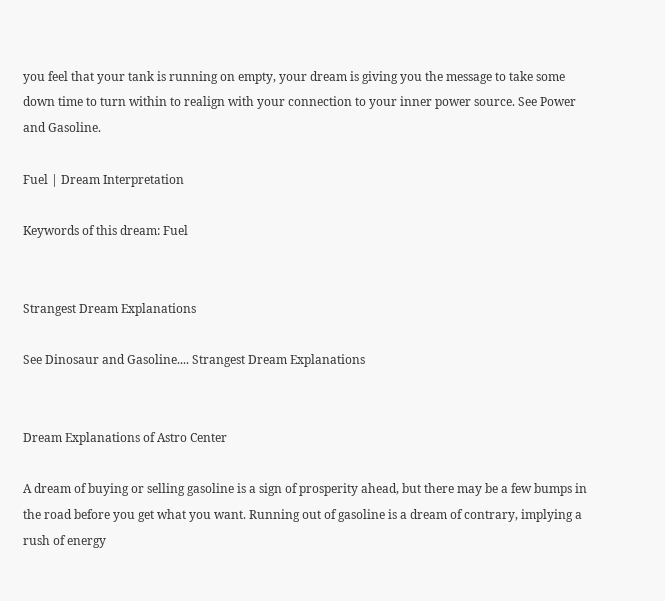you feel that your tank is running on empty, your dream is giving you the message to take some down time to turn within to realign with your connection to your inner power source. See Power and Gasoline.

Fuel | Dream Interpretation

Keywords of this dream: Fuel


Strangest Dream Explanations

See Dinosaur and Gasoline.... Strangest Dream Explanations


Dream Explanations of Astro Center

A dream of buying or selling gasoline is a sign of prosperity ahead, but there may be a few bumps in the road before you get what you want. Running out of gasoline is a dream of contrary, implying a rush of energy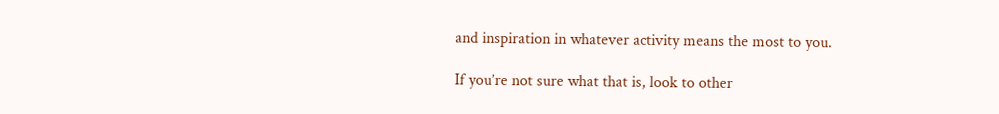and inspiration in whatever activity means the most to you.

If you’re not sure what that is, look to other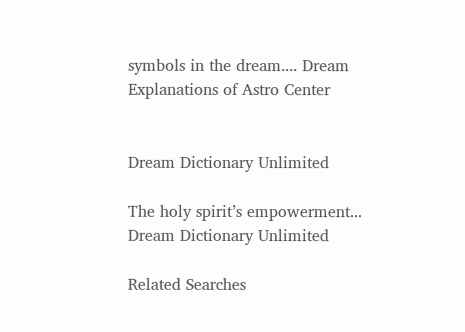symbols in the dream.... Dream Explanations of Astro Center


Dream Dictionary Unlimited

The holy spirit’s empowerment... Dream Dictionary Unlimited

Related Searches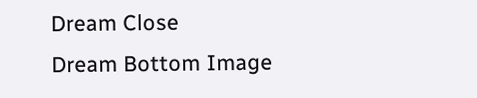Dream Close
Dream Bottom Image